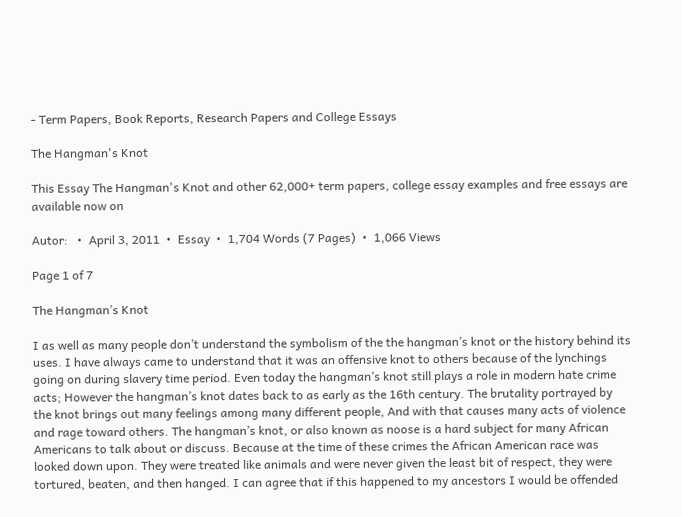- Term Papers, Book Reports, Research Papers and College Essays

The Hangman's Knot

This Essay The Hangman's Knot and other 62,000+ term papers, college essay examples and free essays are available now on

Autor:   •  April 3, 2011  •  Essay  •  1,704 Words (7 Pages)  •  1,066 Views

Page 1 of 7

The Hangman’s Knot

I as well as many people don’t understand the symbolism of the the hangman’s knot or the history behind its uses. I have always came to understand that it was an offensive knot to others because of the lynchings going on during slavery time period. Even today the hangman’s knot still plays a role in modern hate crime acts; However the hangman’s knot dates back to as early as the 16th century. The brutality portrayed by the knot brings out many feelings among many different people, And with that causes many acts of violence and rage toward others. The hangman’s knot, or also known as noose is a hard subject for many African Americans to talk about or discuss. Because at the time of these crimes the African American race was looked down upon. They were treated like animals and were never given the least bit of respect, they were tortured, beaten, and then hanged. I can agree that if this happened to my ancestors I would be offended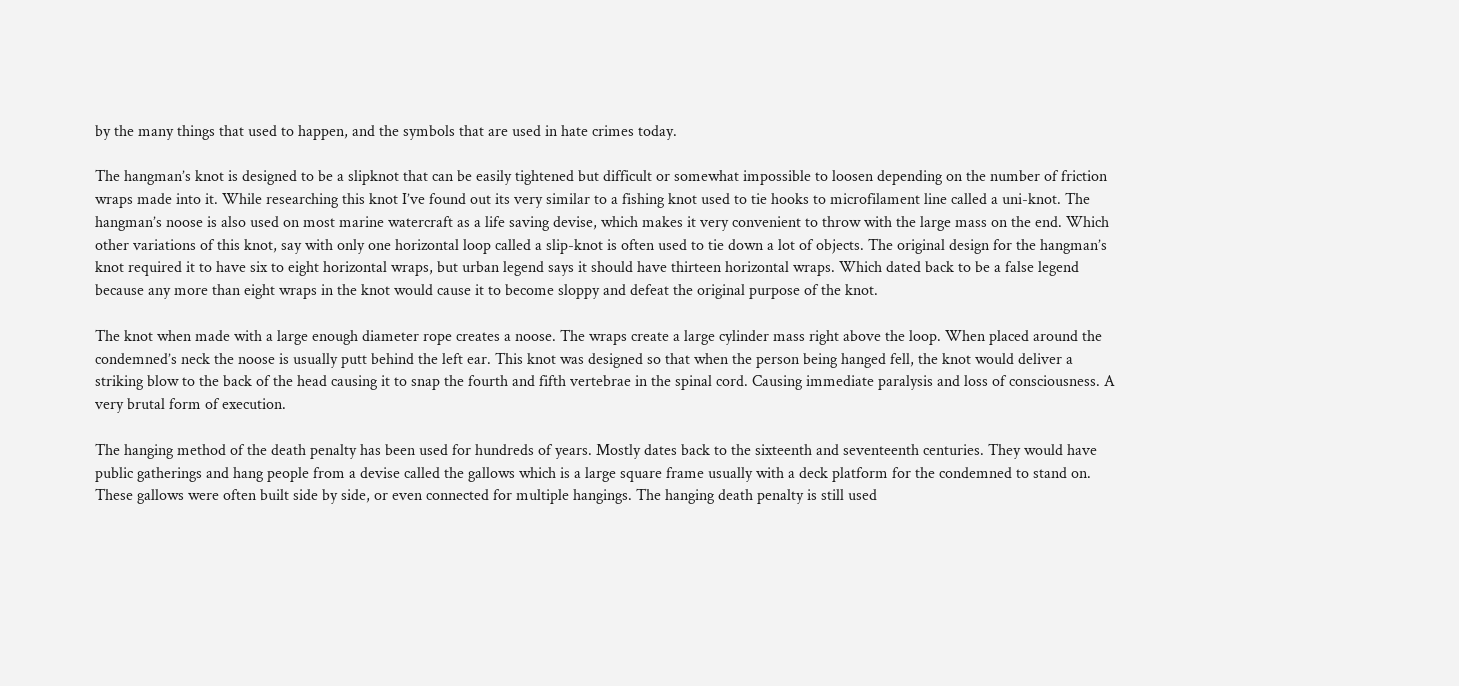by the many things that used to happen, and the symbols that are used in hate crimes today.

The hangman’s knot is designed to be a slipknot that can be easily tightened but difficult or somewhat impossible to loosen depending on the number of friction wraps made into it. While researching this knot I’ve found out its very similar to a fishing knot used to tie hooks to microfilament line called a uni-knot. The hangman’s noose is also used on most marine watercraft as a life saving devise, which makes it very convenient to throw with the large mass on the end. Which other variations of this knot, say with only one horizontal loop called a slip-knot is often used to tie down a lot of objects. The original design for the hangman’s knot required it to have six to eight horizontal wraps, but urban legend says it should have thirteen horizontal wraps. Which dated back to be a false legend because any more than eight wraps in the knot would cause it to become sloppy and defeat the original purpose of the knot.

The knot when made with a large enough diameter rope creates a noose. The wraps create a large cylinder mass right above the loop. When placed around the condemned’s neck the noose is usually putt behind the left ear. This knot was designed so that when the person being hanged fell, the knot would deliver a striking blow to the back of the head causing it to snap the fourth and fifth vertebrae in the spinal cord. Causing immediate paralysis and loss of consciousness. A very brutal form of execution.

The hanging method of the death penalty has been used for hundreds of years. Mostly dates back to the sixteenth and seventeenth centuries. They would have public gatherings and hang people from a devise called the gallows which is a large square frame usually with a deck platform for the condemned to stand on. These gallows were often built side by side, or even connected for multiple hangings. The hanging death penalty is still used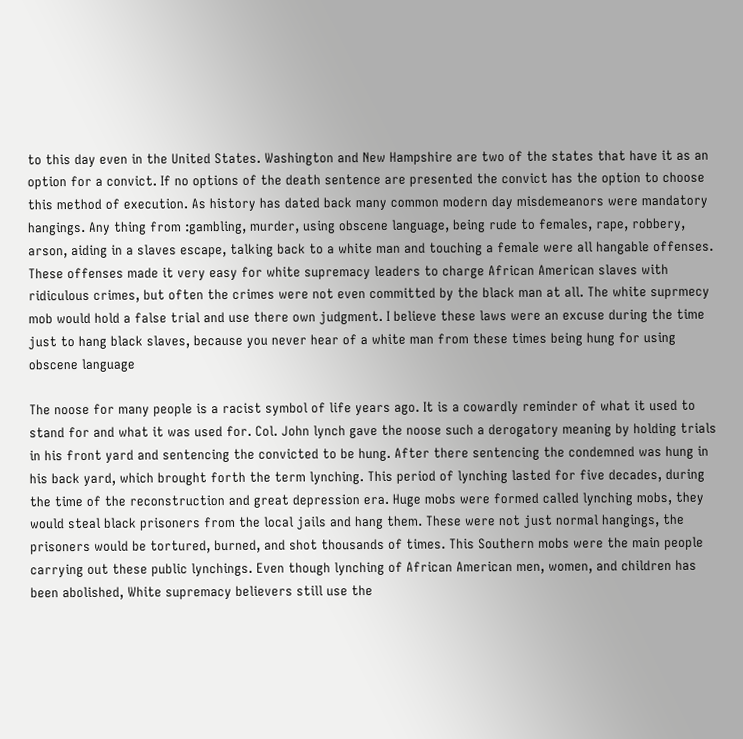to this day even in the United States. Washington and New Hampshire are two of the states that have it as an option for a convict. If no options of the death sentence are presented the convict has the option to choose this method of execution. As history has dated back many common modern day misdemeanors were mandatory hangings. Any thing from :gambling, murder, using obscene language, being rude to females, rape, robbery, arson, aiding in a slaves escape, talking back to a white man and touching a female were all hangable offenses. These offenses made it very easy for white supremacy leaders to charge African American slaves with ridiculous crimes, but often the crimes were not even committed by the black man at all. The white suprmecy mob would hold a false trial and use there own judgment. I believe these laws were an excuse during the time just to hang black slaves, because you never hear of a white man from these times being hung for using obscene language

The noose for many people is a racist symbol of life years ago. It is a cowardly reminder of what it used to stand for and what it was used for. Col. John lynch gave the noose such a derogatory meaning by holding trials in his front yard and sentencing the convicted to be hung. After there sentencing the condemned was hung in his back yard, which brought forth the term lynching. This period of lynching lasted for five decades, during the time of the reconstruction and great depression era. Huge mobs were formed called lynching mobs, they would steal black prisoners from the local jails and hang them. These were not just normal hangings, the prisoners would be tortured, burned, and shot thousands of times. This Southern mobs were the main people carrying out these public lynchings. Even though lynching of African American men, women, and children has been abolished, White supremacy believers still use the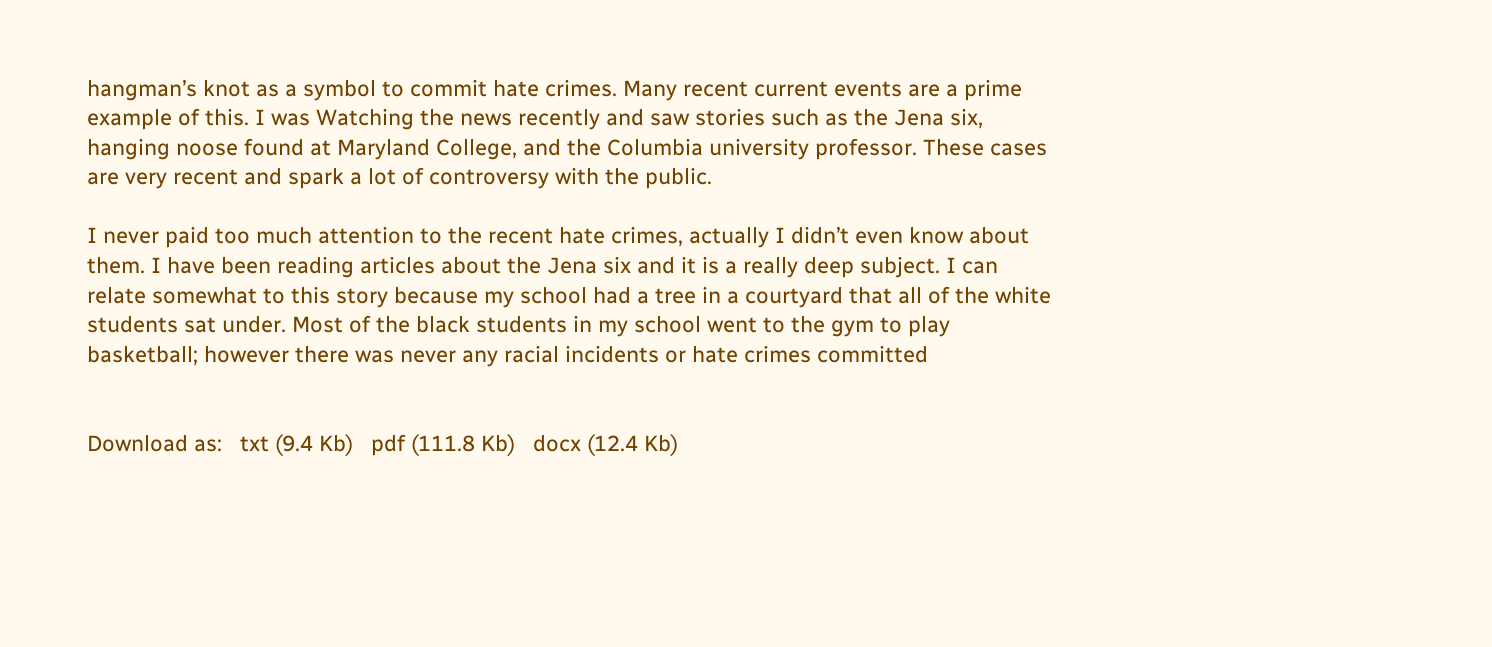hangman’s knot as a symbol to commit hate crimes. Many recent current events are a prime example of this. I was Watching the news recently and saw stories such as the Jena six, hanging noose found at Maryland College, and the Columbia university professor. These cases are very recent and spark a lot of controversy with the public.

I never paid too much attention to the recent hate crimes, actually I didn’t even know about them. I have been reading articles about the Jena six and it is a really deep subject. I can relate somewhat to this story because my school had a tree in a courtyard that all of the white students sat under. Most of the black students in my school went to the gym to play basketball; however there was never any racial incidents or hate crimes committed


Download as:   txt (9.4 Kb)   pdf (111.8 Kb)   docx (12.4 Kb)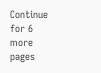Continue for 6 more pages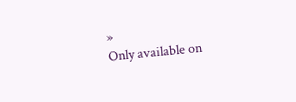»
Only available on